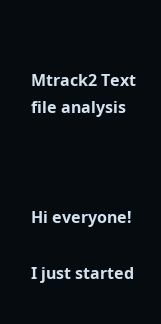Mtrack2 Text file analysis



Hi everyone!

I just started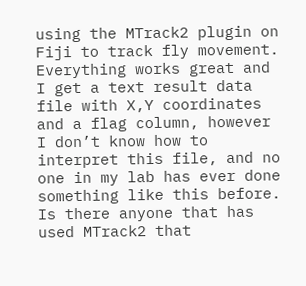using the MTrack2 plugin on Fiji to track fly movement. Everything works great and I get a text result data file with X,Y coordinates and a flag column, however I don’t know how to interpret this file, and no one in my lab has ever done something like this before.
Is there anyone that has used MTrack2 that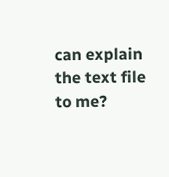can explain the text file to me?